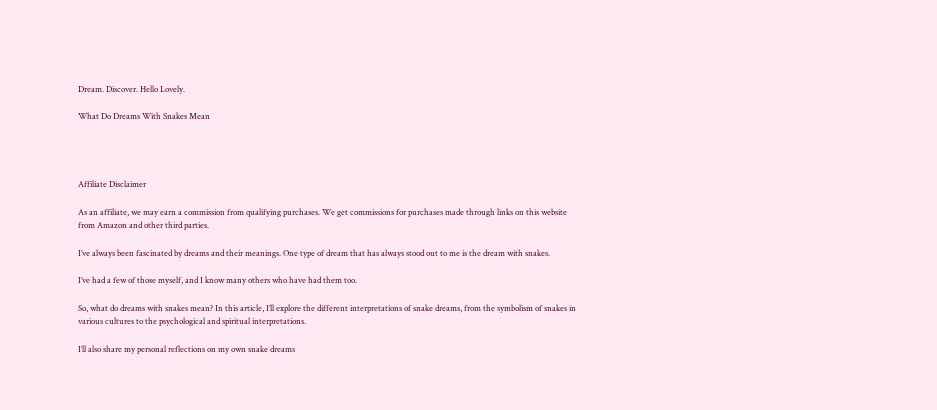Dream. Discover. Hello Lovely.

What Do Dreams With Snakes Mean




Affiliate Disclaimer

As an affiliate, we may earn a commission from qualifying purchases. We get commissions for purchases made through links on this website from Amazon and other third parties.

I’ve always been fascinated by dreams and their meanings. One type of dream that has always stood out to me is the dream with snakes.

I’ve had a few of those myself, and I know many others who have had them too.

So, what do dreams with snakes mean? In this article, I’ll explore the different interpretations of snake dreams, from the symbolism of snakes in various cultures to the psychological and spiritual interpretations.

I’ll also share my personal reflections on my own snake dreams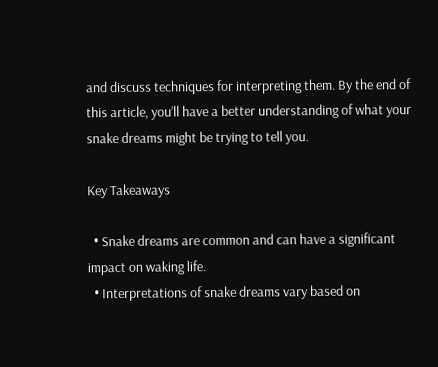and discuss techniques for interpreting them. By the end of this article, you’ll have a better understanding of what your snake dreams might be trying to tell you.

Key Takeaways

  • Snake dreams are common and can have a significant impact on waking life.
  • Interpretations of snake dreams vary based on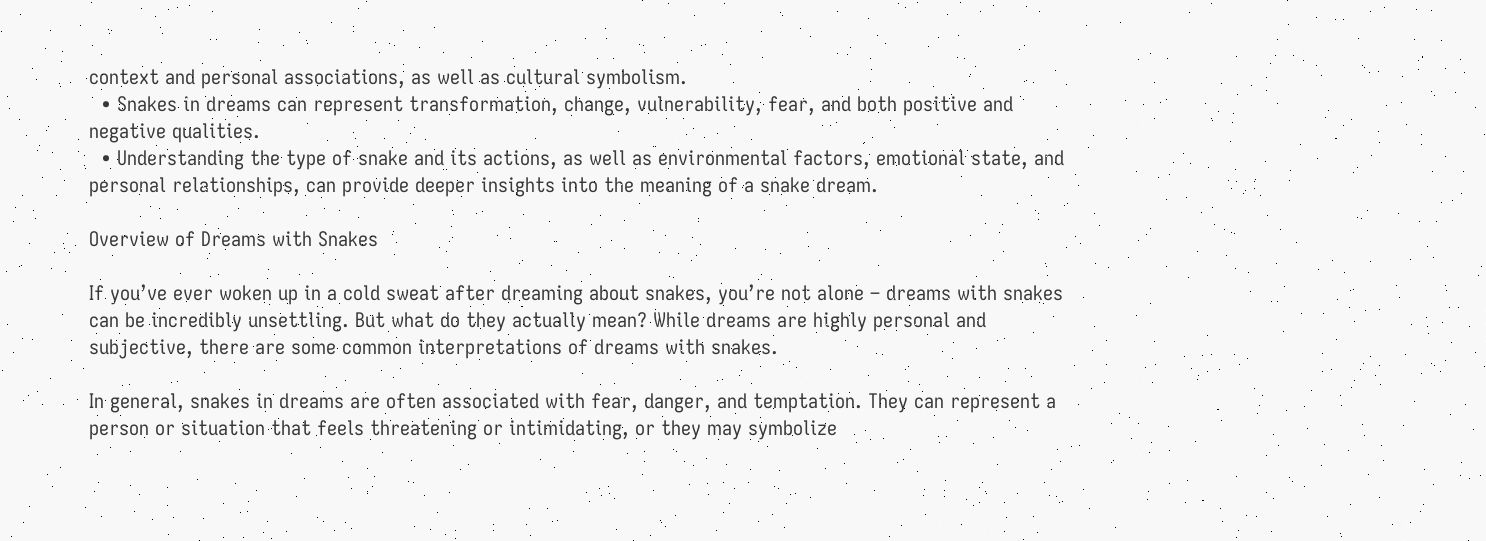context and personal associations, as well as cultural symbolism.
  • Snakes in dreams can represent transformation, change, vulnerability, fear, and both positive and negative qualities.
  • Understanding the type of snake and its actions, as well as environmental factors, emotional state, and personal relationships, can provide deeper insights into the meaning of a snake dream.

Overview of Dreams with Snakes

If you’ve ever woken up in a cold sweat after dreaming about snakes, you’re not alone – dreams with snakes can be incredibly unsettling. But what do they actually mean? While dreams are highly personal and subjective, there are some common interpretations of dreams with snakes.

In general, snakes in dreams are often associated with fear, danger, and temptation. They can represent a person or situation that feels threatening or intimidating, or they may symbolize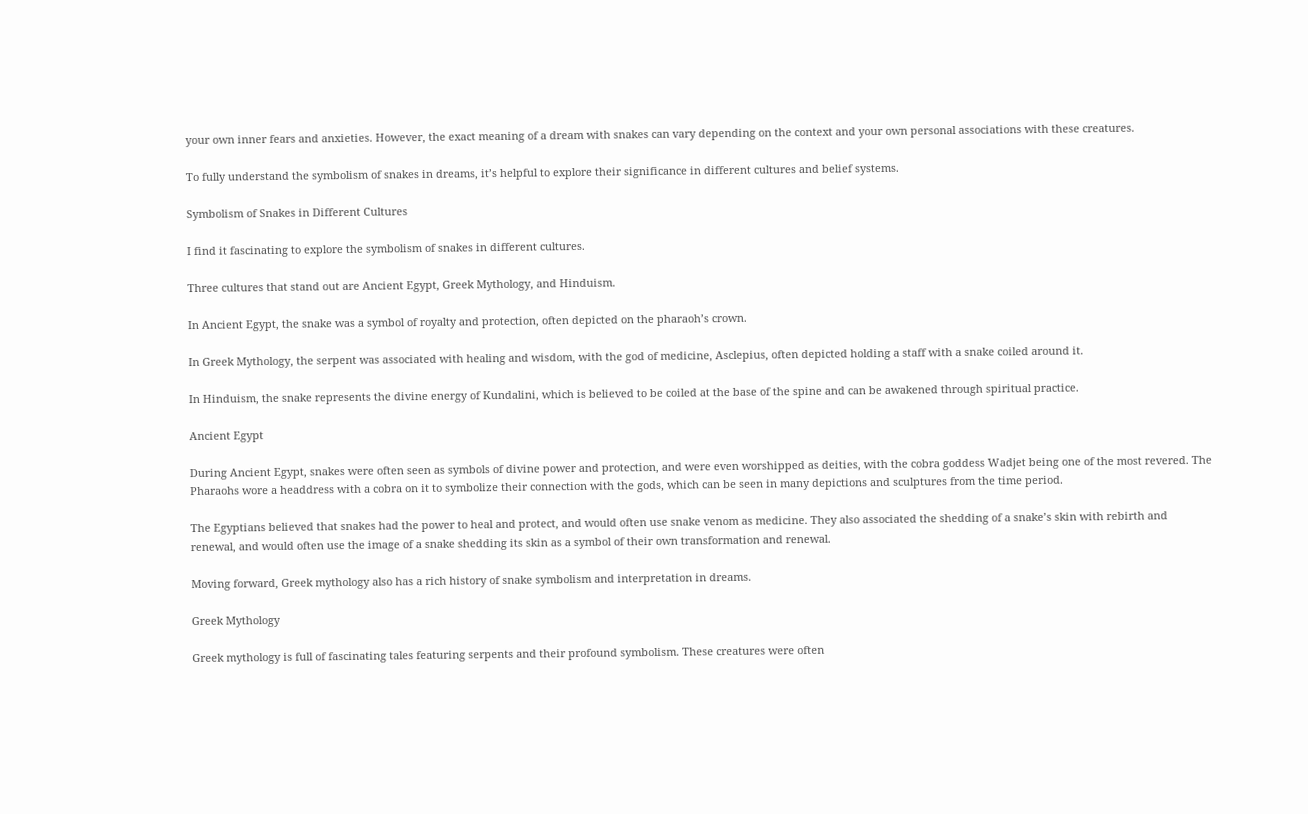your own inner fears and anxieties. However, the exact meaning of a dream with snakes can vary depending on the context and your own personal associations with these creatures.

To fully understand the symbolism of snakes in dreams, it’s helpful to explore their significance in different cultures and belief systems.

Symbolism of Snakes in Different Cultures

I find it fascinating to explore the symbolism of snakes in different cultures.

Three cultures that stand out are Ancient Egypt, Greek Mythology, and Hinduism.

In Ancient Egypt, the snake was a symbol of royalty and protection, often depicted on the pharaoh’s crown.

In Greek Mythology, the serpent was associated with healing and wisdom, with the god of medicine, Asclepius, often depicted holding a staff with a snake coiled around it.

In Hinduism, the snake represents the divine energy of Kundalini, which is believed to be coiled at the base of the spine and can be awakened through spiritual practice.

Ancient Egypt

During Ancient Egypt, snakes were often seen as symbols of divine power and protection, and were even worshipped as deities, with the cobra goddess Wadjet being one of the most revered. The Pharaohs wore a headdress with a cobra on it to symbolize their connection with the gods, which can be seen in many depictions and sculptures from the time period.

The Egyptians believed that snakes had the power to heal and protect, and would often use snake venom as medicine. They also associated the shedding of a snake’s skin with rebirth and renewal, and would often use the image of a snake shedding its skin as a symbol of their own transformation and renewal.

Moving forward, Greek mythology also has a rich history of snake symbolism and interpretation in dreams.

Greek Mythology

Greek mythology is full of fascinating tales featuring serpents and their profound symbolism. These creatures were often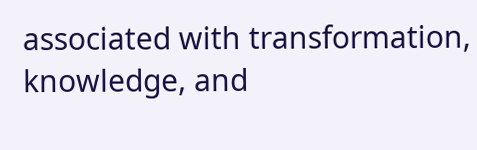associated with transformation, knowledge, and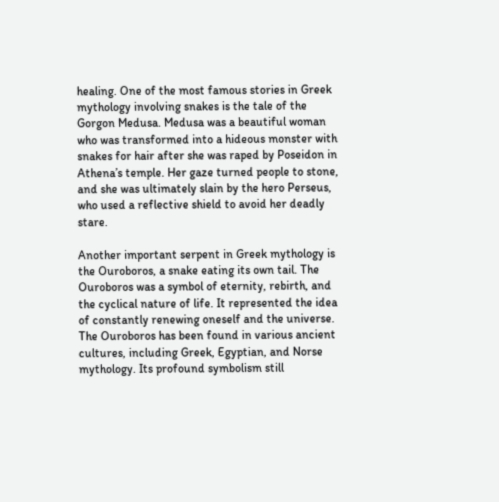healing. One of the most famous stories in Greek mythology involving snakes is the tale of the Gorgon Medusa. Medusa was a beautiful woman who was transformed into a hideous monster with snakes for hair after she was raped by Poseidon in Athena’s temple. Her gaze turned people to stone, and she was ultimately slain by the hero Perseus, who used a reflective shield to avoid her deadly stare.

Another important serpent in Greek mythology is the Ouroboros, a snake eating its own tail. The Ouroboros was a symbol of eternity, rebirth, and the cyclical nature of life. It represented the idea of constantly renewing oneself and the universe. The Ouroboros has been found in various ancient cultures, including Greek, Egyptian, and Norse mythology. Its profound symbolism still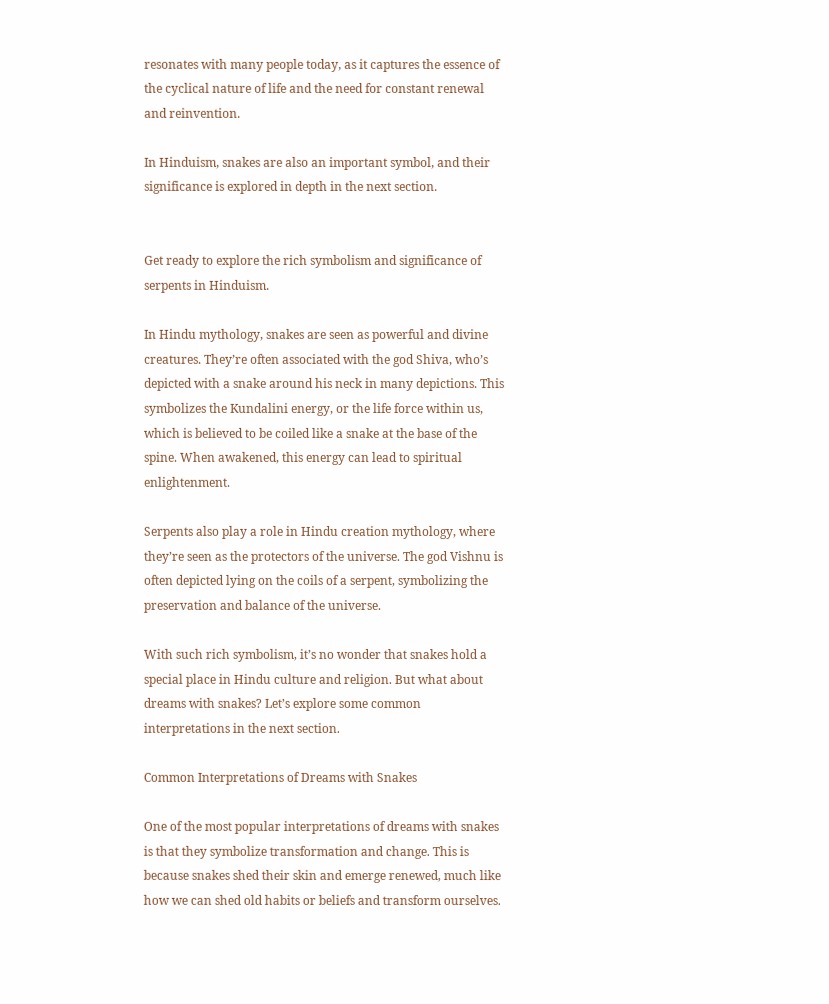resonates with many people today, as it captures the essence of the cyclical nature of life and the need for constant renewal and reinvention.

In Hinduism, snakes are also an important symbol, and their significance is explored in depth in the next section.


Get ready to explore the rich symbolism and significance of serpents in Hinduism.

In Hindu mythology, snakes are seen as powerful and divine creatures. They’re often associated with the god Shiva, who’s depicted with a snake around his neck in many depictions. This symbolizes the Kundalini energy, or the life force within us, which is believed to be coiled like a snake at the base of the spine. When awakened, this energy can lead to spiritual enlightenment.

Serpents also play a role in Hindu creation mythology, where they’re seen as the protectors of the universe. The god Vishnu is often depicted lying on the coils of a serpent, symbolizing the preservation and balance of the universe.

With such rich symbolism, it’s no wonder that snakes hold a special place in Hindu culture and religion. But what about dreams with snakes? Let’s explore some common interpretations in the next section.

Common Interpretations of Dreams with Snakes

One of the most popular interpretations of dreams with snakes is that they symbolize transformation and change. This is because snakes shed their skin and emerge renewed, much like how we can shed old habits or beliefs and transform ourselves.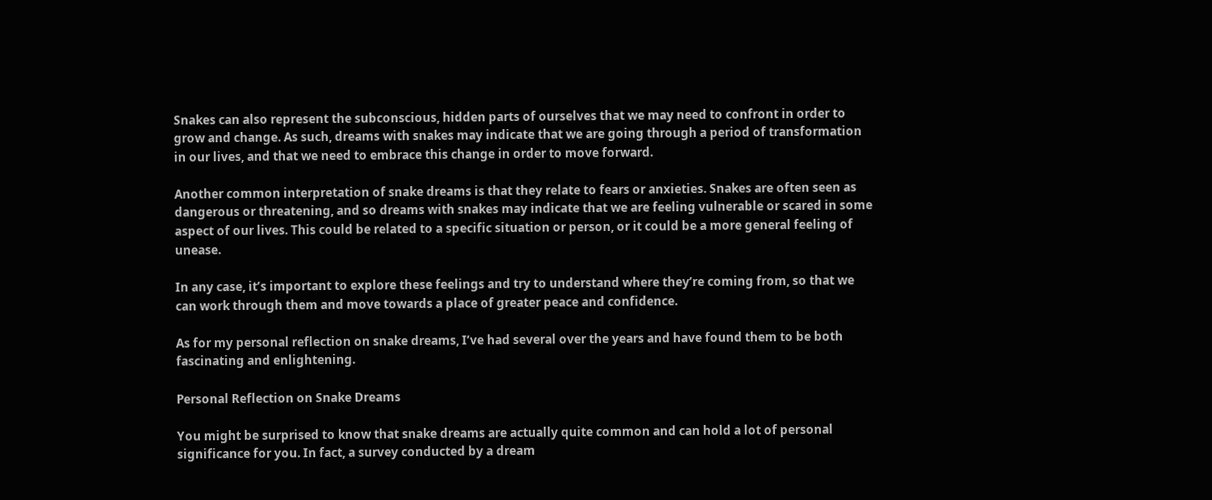Snakes can also represent the subconscious, hidden parts of ourselves that we may need to confront in order to grow and change. As such, dreams with snakes may indicate that we are going through a period of transformation in our lives, and that we need to embrace this change in order to move forward.

Another common interpretation of snake dreams is that they relate to fears or anxieties. Snakes are often seen as dangerous or threatening, and so dreams with snakes may indicate that we are feeling vulnerable or scared in some aspect of our lives. This could be related to a specific situation or person, or it could be a more general feeling of unease.

In any case, it’s important to explore these feelings and try to understand where they’re coming from, so that we can work through them and move towards a place of greater peace and confidence.

As for my personal reflection on snake dreams, I’ve had several over the years and have found them to be both fascinating and enlightening.

Personal Reflection on Snake Dreams

You might be surprised to know that snake dreams are actually quite common and can hold a lot of personal significance for you. In fact, a survey conducted by a dream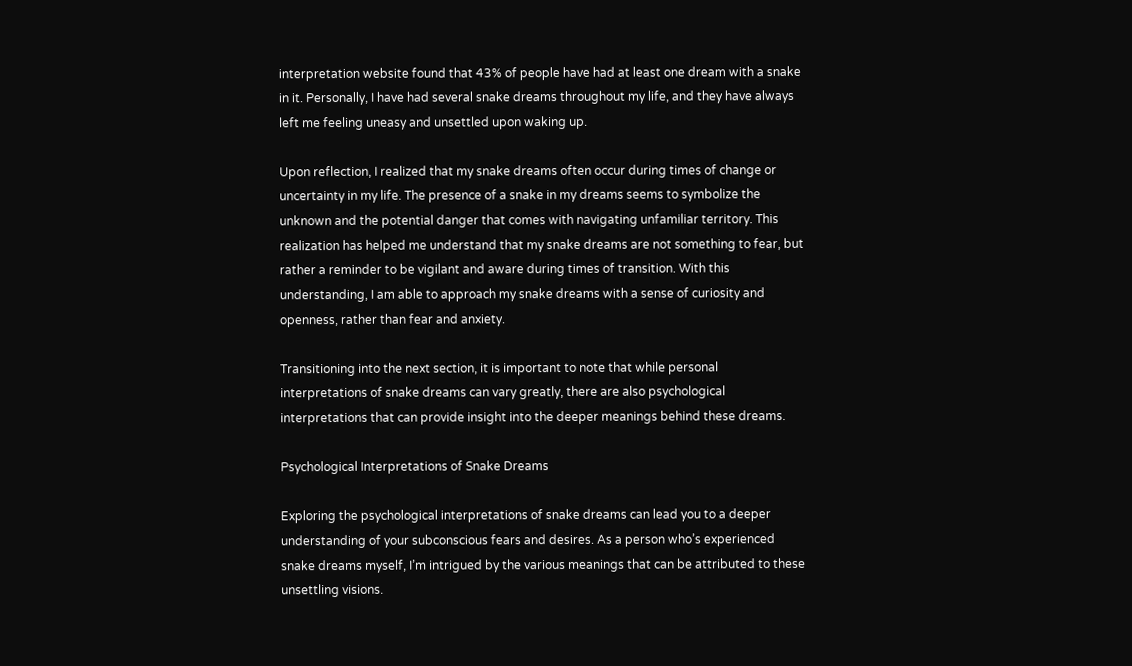interpretation website found that 43% of people have had at least one dream with a snake in it. Personally, I have had several snake dreams throughout my life, and they have always left me feeling uneasy and unsettled upon waking up.

Upon reflection, I realized that my snake dreams often occur during times of change or uncertainty in my life. The presence of a snake in my dreams seems to symbolize the unknown and the potential danger that comes with navigating unfamiliar territory. This realization has helped me understand that my snake dreams are not something to fear, but rather a reminder to be vigilant and aware during times of transition. With this understanding, I am able to approach my snake dreams with a sense of curiosity and openness, rather than fear and anxiety.

Transitioning into the next section, it is important to note that while personal interpretations of snake dreams can vary greatly, there are also psychological interpretations that can provide insight into the deeper meanings behind these dreams.

Psychological Interpretations of Snake Dreams

Exploring the psychological interpretations of snake dreams can lead you to a deeper understanding of your subconscious fears and desires. As a person who’s experienced snake dreams myself, I’m intrigued by the various meanings that can be attributed to these unsettling visions.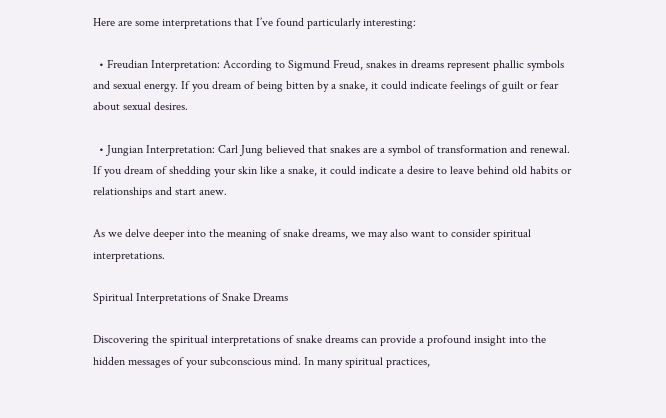Here are some interpretations that I’ve found particularly interesting:

  • Freudian Interpretation: According to Sigmund Freud, snakes in dreams represent phallic symbols and sexual energy. If you dream of being bitten by a snake, it could indicate feelings of guilt or fear about sexual desires.

  • Jungian Interpretation: Carl Jung believed that snakes are a symbol of transformation and renewal. If you dream of shedding your skin like a snake, it could indicate a desire to leave behind old habits or relationships and start anew.

As we delve deeper into the meaning of snake dreams, we may also want to consider spiritual interpretations.

Spiritual Interpretations of Snake Dreams

Discovering the spiritual interpretations of snake dreams can provide a profound insight into the hidden messages of your subconscious mind. In many spiritual practices,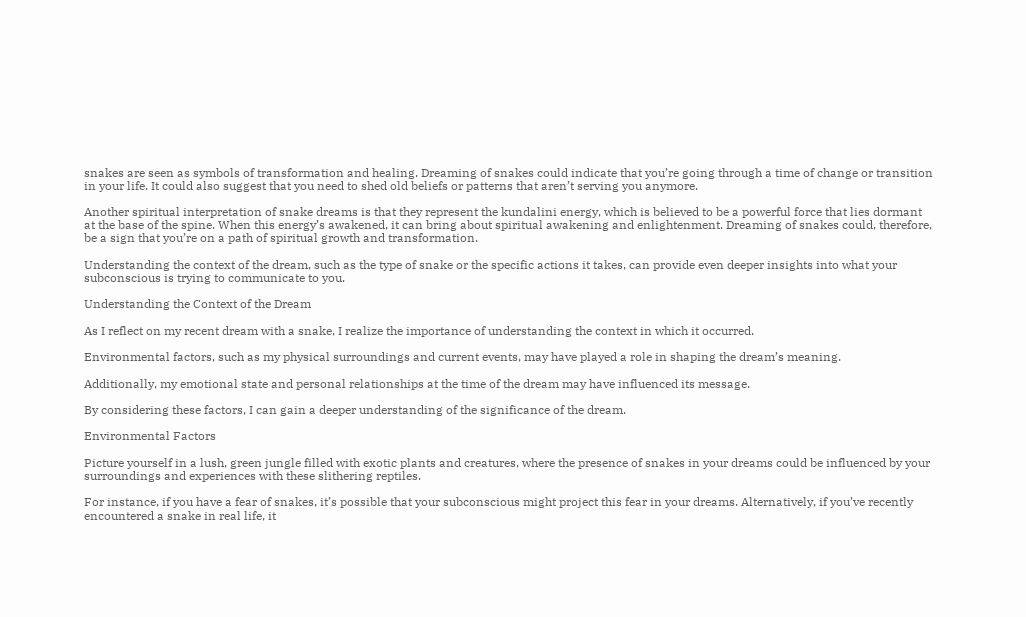snakes are seen as symbols of transformation and healing. Dreaming of snakes could indicate that you’re going through a time of change or transition in your life. It could also suggest that you need to shed old beliefs or patterns that aren’t serving you anymore.

Another spiritual interpretation of snake dreams is that they represent the kundalini energy, which is believed to be a powerful force that lies dormant at the base of the spine. When this energy’s awakened, it can bring about spiritual awakening and enlightenment. Dreaming of snakes could, therefore, be a sign that you’re on a path of spiritual growth and transformation.

Understanding the context of the dream, such as the type of snake or the specific actions it takes, can provide even deeper insights into what your subconscious is trying to communicate to you.

Understanding the Context of the Dream

As I reflect on my recent dream with a snake, I realize the importance of understanding the context in which it occurred.

Environmental factors, such as my physical surroundings and current events, may have played a role in shaping the dream’s meaning.

Additionally, my emotional state and personal relationships at the time of the dream may have influenced its message.

By considering these factors, I can gain a deeper understanding of the significance of the dream.

Environmental Factors

Picture yourself in a lush, green jungle filled with exotic plants and creatures, where the presence of snakes in your dreams could be influenced by your surroundings and experiences with these slithering reptiles.

For instance, if you have a fear of snakes, it’s possible that your subconscious might project this fear in your dreams. Alternatively, if you’ve recently encountered a snake in real life, it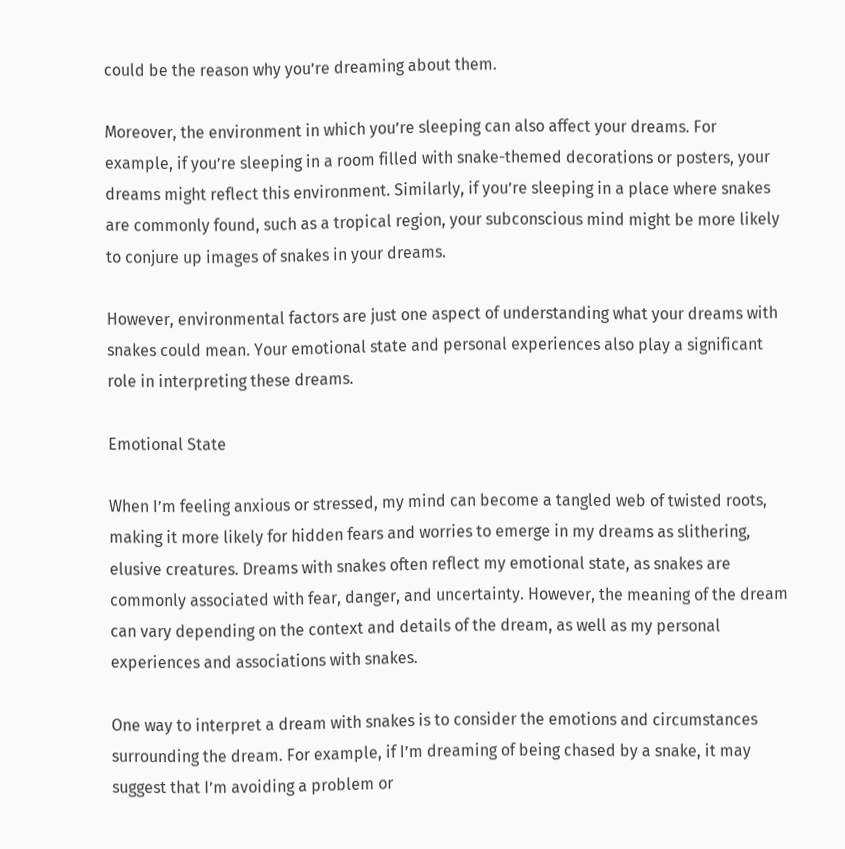could be the reason why you’re dreaming about them.

Moreover, the environment in which you’re sleeping can also affect your dreams. For example, if you’re sleeping in a room filled with snake-themed decorations or posters, your dreams might reflect this environment. Similarly, if you’re sleeping in a place where snakes are commonly found, such as a tropical region, your subconscious mind might be more likely to conjure up images of snakes in your dreams.

However, environmental factors are just one aspect of understanding what your dreams with snakes could mean. Your emotional state and personal experiences also play a significant role in interpreting these dreams.

Emotional State

When I’m feeling anxious or stressed, my mind can become a tangled web of twisted roots, making it more likely for hidden fears and worries to emerge in my dreams as slithering, elusive creatures. Dreams with snakes often reflect my emotional state, as snakes are commonly associated with fear, danger, and uncertainty. However, the meaning of the dream can vary depending on the context and details of the dream, as well as my personal experiences and associations with snakes.

One way to interpret a dream with snakes is to consider the emotions and circumstances surrounding the dream. For example, if I’m dreaming of being chased by a snake, it may suggest that I’m avoiding a problem or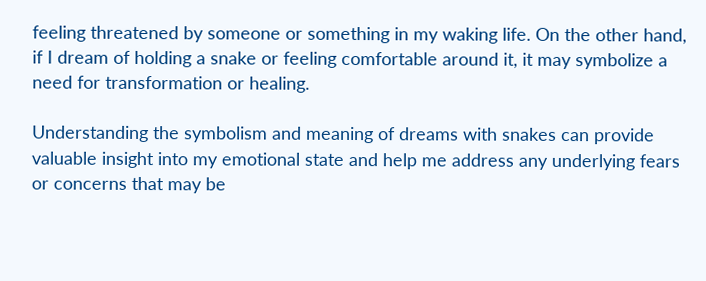feeling threatened by someone or something in my waking life. On the other hand, if I dream of holding a snake or feeling comfortable around it, it may symbolize a need for transformation or healing.

Understanding the symbolism and meaning of dreams with snakes can provide valuable insight into my emotional state and help me address any underlying fears or concerns that may be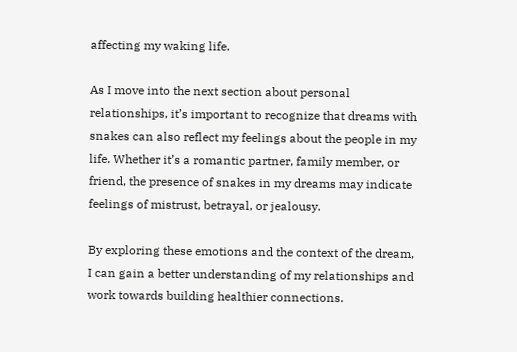affecting my waking life.

As I move into the next section about personal relationships, it’s important to recognize that dreams with snakes can also reflect my feelings about the people in my life. Whether it’s a romantic partner, family member, or friend, the presence of snakes in my dreams may indicate feelings of mistrust, betrayal, or jealousy.

By exploring these emotions and the context of the dream, I can gain a better understanding of my relationships and work towards building healthier connections.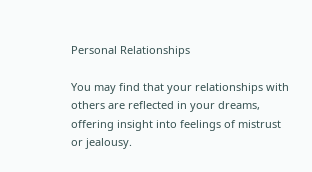Personal Relationships

You may find that your relationships with others are reflected in your dreams, offering insight into feelings of mistrust or jealousy.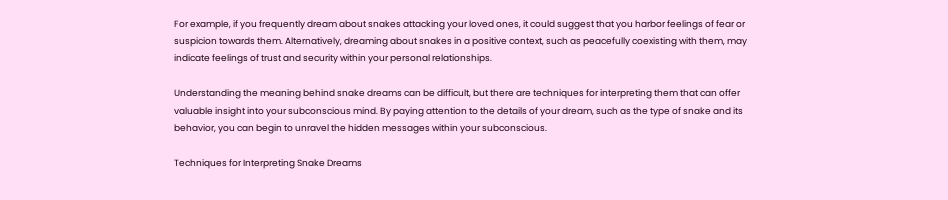For example, if you frequently dream about snakes attacking your loved ones, it could suggest that you harbor feelings of fear or suspicion towards them. Alternatively, dreaming about snakes in a positive context, such as peacefully coexisting with them, may indicate feelings of trust and security within your personal relationships.

Understanding the meaning behind snake dreams can be difficult, but there are techniques for interpreting them that can offer valuable insight into your subconscious mind. By paying attention to the details of your dream, such as the type of snake and its behavior, you can begin to unravel the hidden messages within your subconscious.

Techniques for Interpreting Snake Dreams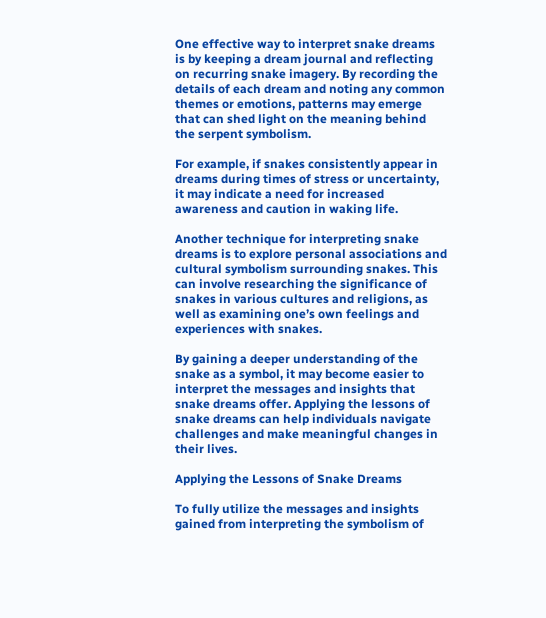One effective way to interpret snake dreams is by keeping a dream journal and reflecting on recurring snake imagery. By recording the details of each dream and noting any common themes or emotions, patterns may emerge that can shed light on the meaning behind the serpent symbolism.

For example, if snakes consistently appear in dreams during times of stress or uncertainty, it may indicate a need for increased awareness and caution in waking life.

Another technique for interpreting snake dreams is to explore personal associations and cultural symbolism surrounding snakes. This can involve researching the significance of snakes in various cultures and religions, as well as examining one’s own feelings and experiences with snakes.

By gaining a deeper understanding of the snake as a symbol, it may become easier to interpret the messages and insights that snake dreams offer. Applying the lessons of snake dreams can help individuals navigate challenges and make meaningful changes in their lives.

Applying the Lessons of Snake Dreams

To fully utilize the messages and insights gained from interpreting the symbolism of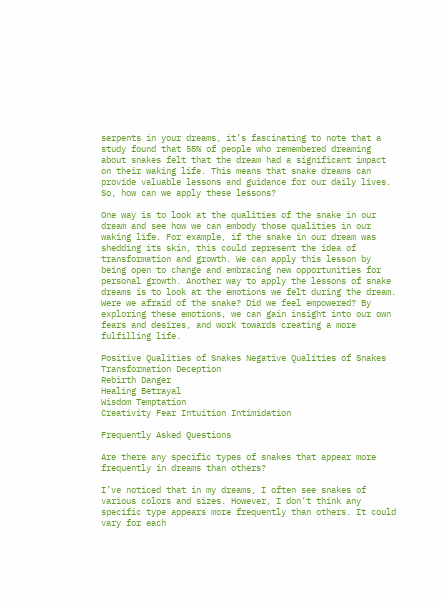serpents in your dreams, it’s fascinating to note that a study found that 55% of people who remembered dreaming about snakes felt that the dream had a significant impact on their waking life. This means that snake dreams can provide valuable lessons and guidance for our daily lives. So, how can we apply these lessons?

One way is to look at the qualities of the snake in our dream and see how we can embody those qualities in our waking life. For example, if the snake in our dream was shedding its skin, this could represent the idea of transformation and growth. We can apply this lesson by being open to change and embracing new opportunities for personal growth. Another way to apply the lessons of snake dreams is to look at the emotions we felt during the dream. Were we afraid of the snake? Did we feel empowered? By exploring these emotions, we can gain insight into our own fears and desires, and work towards creating a more fulfilling life.

Positive Qualities of Snakes Negative Qualities of Snakes
Transformation Deception
Rebirth Danger
Healing Betrayal
Wisdom Temptation
Creativity Fear Intuition Intimidation

Frequently Asked Questions

Are there any specific types of snakes that appear more frequently in dreams than others?

I’ve noticed that in my dreams, I often see snakes of various colors and sizes. However, I don’t think any specific type appears more frequently than others. It could vary for each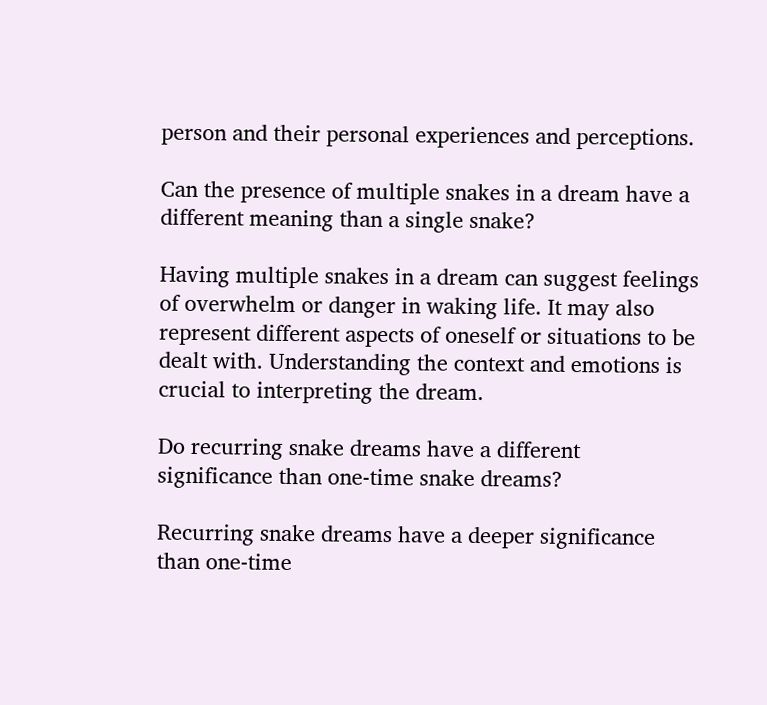person and their personal experiences and perceptions.

Can the presence of multiple snakes in a dream have a different meaning than a single snake?

Having multiple snakes in a dream can suggest feelings of overwhelm or danger in waking life. It may also represent different aspects of oneself or situations to be dealt with. Understanding the context and emotions is crucial to interpreting the dream.

Do recurring snake dreams have a different significance than one-time snake dreams?

Recurring snake dreams have a deeper significance than one-time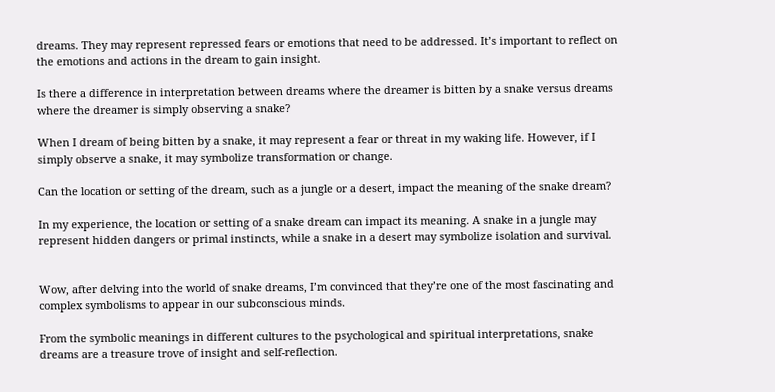dreams. They may represent repressed fears or emotions that need to be addressed. It’s important to reflect on the emotions and actions in the dream to gain insight.

Is there a difference in interpretation between dreams where the dreamer is bitten by a snake versus dreams where the dreamer is simply observing a snake?

When I dream of being bitten by a snake, it may represent a fear or threat in my waking life. However, if I simply observe a snake, it may symbolize transformation or change.

Can the location or setting of the dream, such as a jungle or a desert, impact the meaning of the snake dream?

In my experience, the location or setting of a snake dream can impact its meaning. A snake in a jungle may represent hidden dangers or primal instincts, while a snake in a desert may symbolize isolation and survival.


Wow, after delving into the world of snake dreams, I’m convinced that they’re one of the most fascinating and complex symbolisms to appear in our subconscious minds.

From the symbolic meanings in different cultures to the psychological and spiritual interpretations, snake dreams are a treasure trove of insight and self-reflection.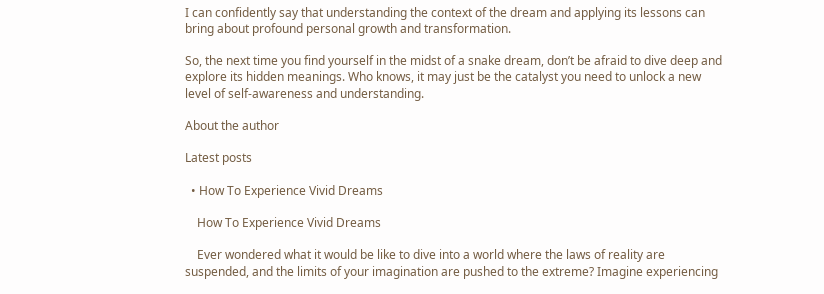I can confidently say that understanding the context of the dream and applying its lessons can bring about profound personal growth and transformation.

So, the next time you find yourself in the midst of a snake dream, don’t be afraid to dive deep and explore its hidden meanings. Who knows, it may just be the catalyst you need to unlock a new level of self-awareness and understanding.

About the author

Latest posts

  • How To Experience Vivid Dreams

    How To Experience Vivid Dreams

    Ever wondered what it would be like to dive into a world where the laws of reality are suspended, and the limits of your imagination are pushed to the extreme? Imagine experiencing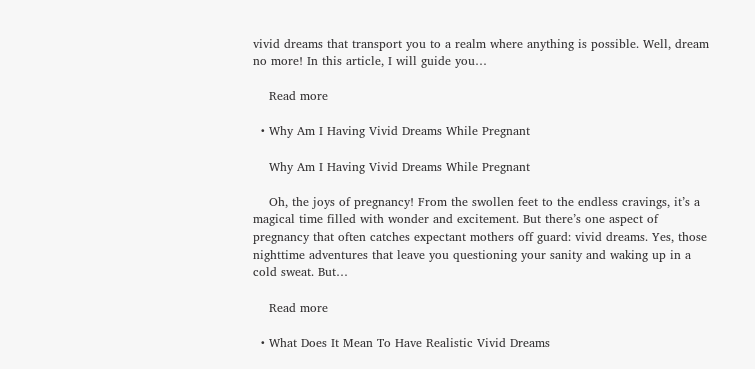vivid dreams that transport you to a realm where anything is possible. Well, dream no more! In this article, I will guide you…

    Read more

  • Why Am I Having Vivid Dreams While Pregnant

    Why Am I Having Vivid Dreams While Pregnant

    Oh, the joys of pregnancy! From the swollen feet to the endless cravings, it’s a magical time filled with wonder and excitement. But there’s one aspect of pregnancy that often catches expectant mothers off guard: vivid dreams. Yes, those nighttime adventures that leave you questioning your sanity and waking up in a cold sweat. But…

    Read more

  • What Does It Mean To Have Realistic Vivid Dreams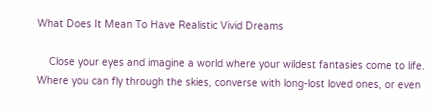What Does It Mean To Have Realistic Vivid Dreams

    Close your eyes and imagine a world where your wildest fantasies come to life. Where you can fly through the skies, converse with long-lost loved ones, or even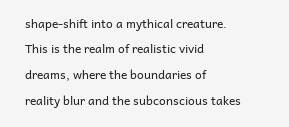shape-shift into a mythical creature. This is the realm of realistic vivid dreams, where the boundaries of reality blur and the subconscious takes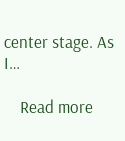center stage. As I…

    Read more